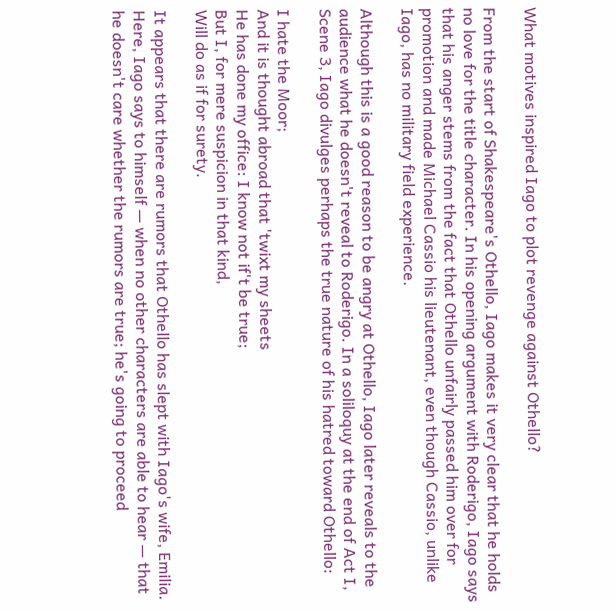What motives inspired Iago to plot revenge against Othello?

From the start of Shakespeare's Othello, Iago makes it very clear that he holds no love for the title character. In his opening argument with Roderigo, Iago says that his anger stems from the fact that Othello unfairly passed him over for promotion and made Michael Cassio his lieutenant, even though Cassio, unlike Iago, has no military field experience.

Although this is a good reason to be angry at Othello, Iago later reveals to the audience what he doesn't reveal to Roderigo. In a soliloquy at the end of Act I, Scene 3, Iago divulges perhaps the true nature of his hatred toward Othello:

I hate the Moor;
And it is thought abroad that 'twixt my sheets
He has done my office: I know not if't be true;
But I, for mere suspicion in that kind,
Will do as if for surety.

It appears that there are rumors that Othello has slept with Iago's wife, Emilia. Here, Iago says to himself — when no other characters are able to hear — that he doesn't care whether the rumors are true; he's going to proceed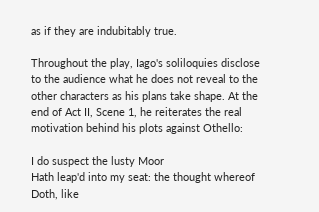as if they are indubitably true.

Throughout the play, Iago's soliloquies disclose to the audience what he does not reveal to the other characters as his plans take shape. At the end of Act II, Scene 1, he reiterates the real motivation behind his plots against Othello:

I do suspect the lusty Moor
Hath leap'd into my seat: the thought whereof
Doth, like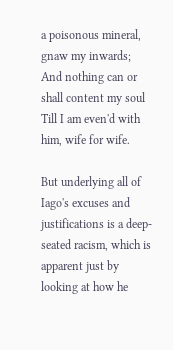a poisonous mineral, gnaw my inwards;
And nothing can or shall content my soul
Till I am even'd with him, wife for wife.

But underlying all of Iago's excuses and justifications is a deep-seated racism, which is apparent just by looking at how he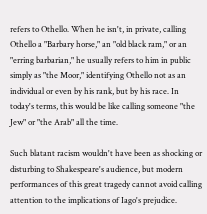refers to Othello. When he isn't, in private, calling Othello a "Barbary horse," an "old black ram," or an "erring barbarian," he usually refers to him in public simply as "the Moor," identifying Othello not as an individual or even by his rank, but by his race. In today's terms, this would be like calling someone "the Jew" or "the Arab" all the time.

Such blatant racism wouldn't have been as shocking or disturbing to Shakespeare's audience, but modern performances of this great tragedy cannot avoid calling attention to the implications of Iago's prejudice.